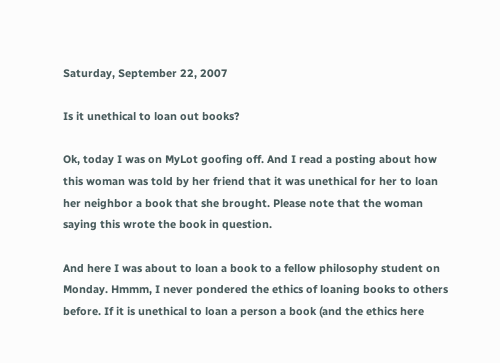Saturday, September 22, 2007

Is it unethical to loan out books?

Ok, today I was on MyLot goofing off. And I read a posting about how this woman was told by her friend that it was unethical for her to loan her neighbor a book that she brought. Please note that the woman saying this wrote the book in question.

And here I was about to loan a book to a fellow philosophy student on Monday. Hmmm, I never pondered the ethics of loaning books to others before. If it is unethical to loan a person a book (and the ethics here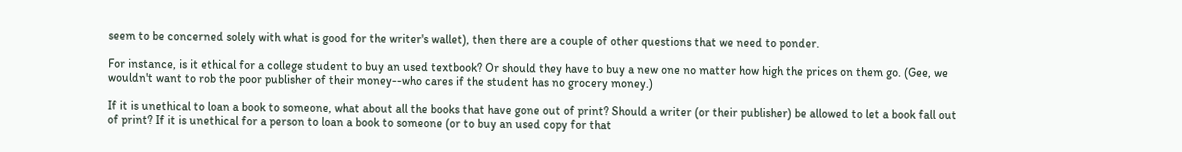seem to be concerned solely with what is good for the writer's wallet), then there are a couple of other questions that we need to ponder.

For instance, is it ethical for a college student to buy an used textbook? Or should they have to buy a new one no matter how high the prices on them go. (Gee, we wouldn't want to rob the poor publisher of their money--who cares if the student has no grocery money.)

If it is unethical to loan a book to someone, what about all the books that have gone out of print? Should a writer (or their publisher) be allowed to let a book fall out of print? If it is unethical for a person to loan a book to someone (or to buy an used copy for that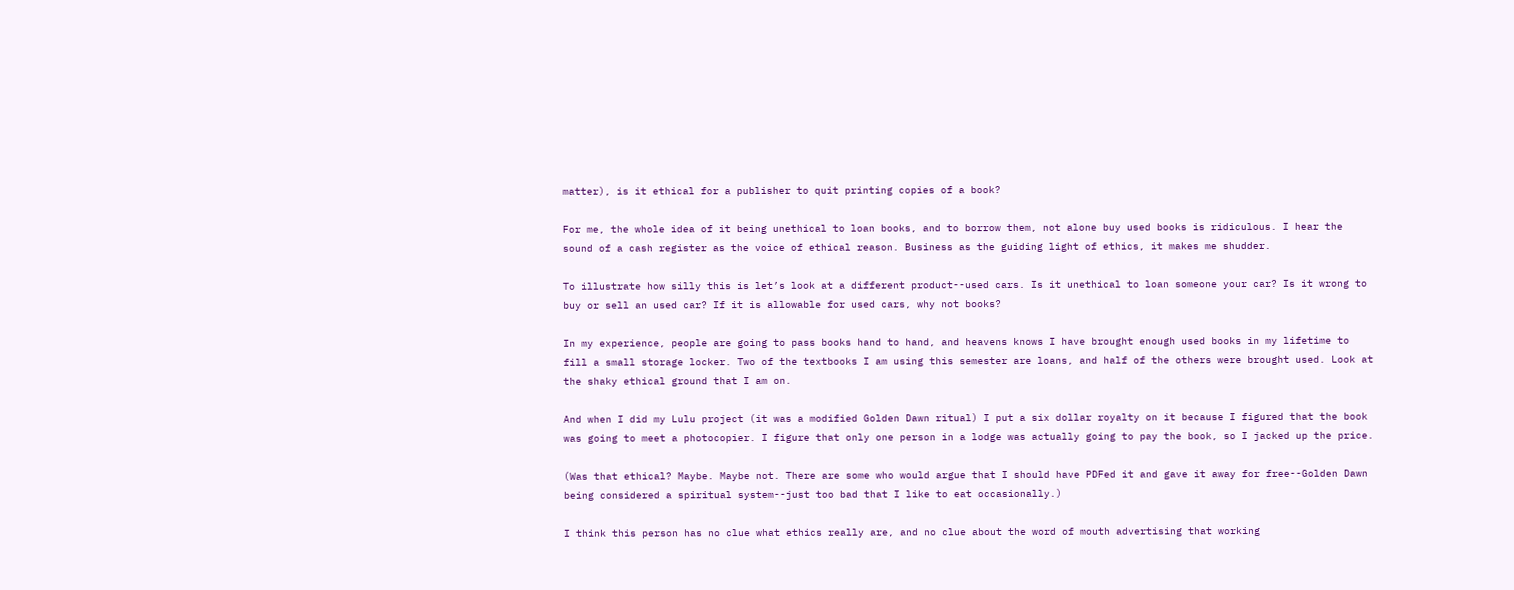matter), is it ethical for a publisher to quit printing copies of a book?

For me, the whole idea of it being unethical to loan books, and to borrow them, not alone buy used books is ridiculous. I hear the sound of a cash register as the voice of ethical reason. Business as the guiding light of ethics, it makes me shudder.

To illustrate how silly this is let’s look at a different product--used cars. Is it unethical to loan someone your car? Is it wrong to buy or sell an used car? If it is allowable for used cars, why not books?

In my experience, people are going to pass books hand to hand, and heavens knows I have brought enough used books in my lifetime to fill a small storage locker. Two of the textbooks I am using this semester are loans, and half of the others were brought used. Look at the shaky ethical ground that I am on.

And when I did my Lulu project (it was a modified Golden Dawn ritual) I put a six dollar royalty on it because I figured that the book was going to meet a photocopier. I figure that only one person in a lodge was actually going to pay the book, so I jacked up the price.

(Was that ethical? Maybe. Maybe not. There are some who would argue that I should have PDFed it and gave it away for free--Golden Dawn being considered a spiritual system--just too bad that I like to eat occasionally.)

I think this person has no clue what ethics really are, and no clue about the word of mouth advertising that working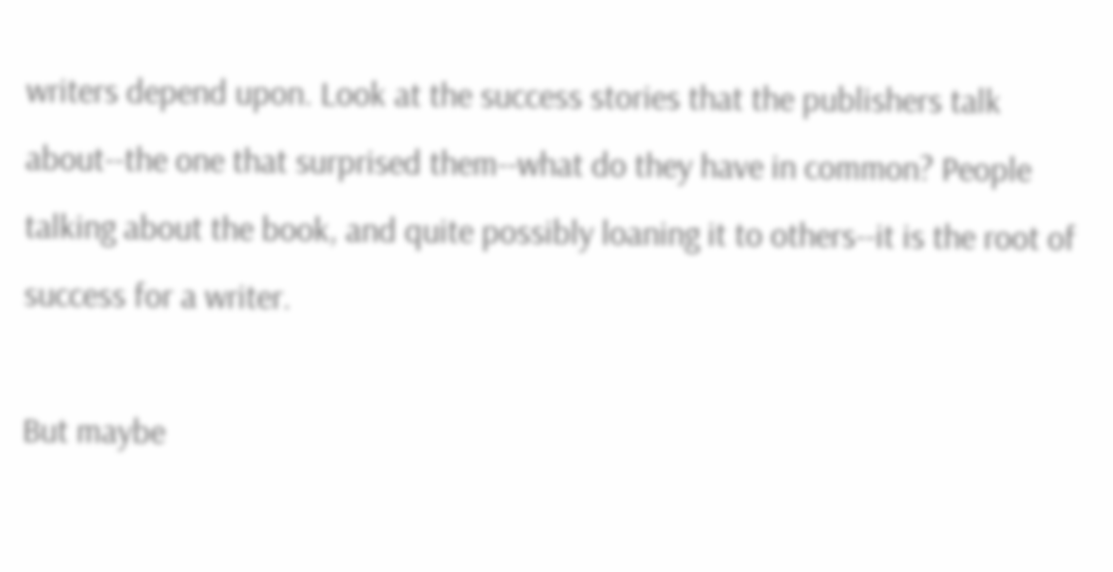writers depend upon. Look at the success stories that the publishers talk about--the one that surprised them--what do they have in common? People talking about the book, and quite possibly loaning it to others--it is the root of success for a writer.

But maybe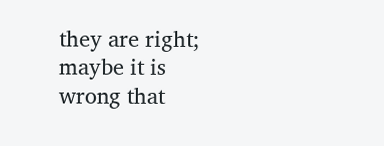they are right; maybe it is wrong that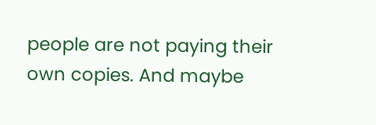people are not paying their own copies. And maybe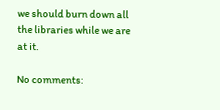we should burn down all the libraries while we are at it.

No comments: